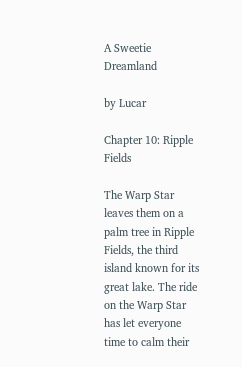A Sweetie Dreamland

by Lucar

Chapter 10: Ripple Fields

The Warp Star leaves them on a palm tree in Ripple Fields, the third island known for its great lake. The ride on the Warp Star has let everyone time to calm their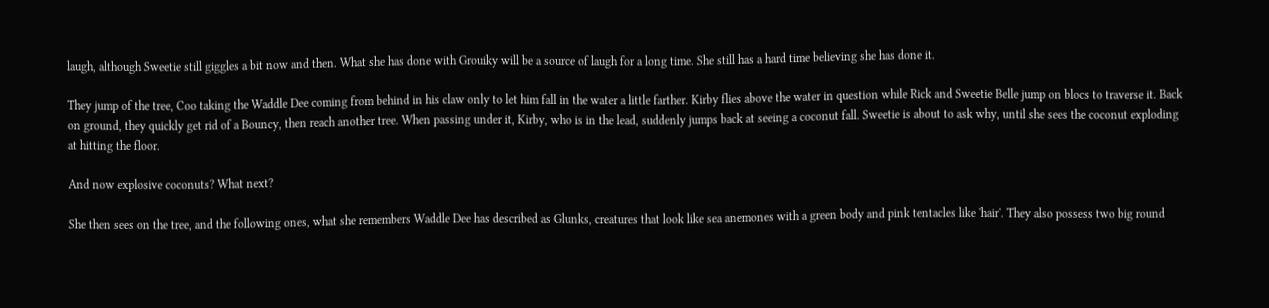laugh, although Sweetie still giggles a bit now and then. What she has done with Grouiky will be a source of laugh for a long time. She still has a hard time believing she has done it.

They jump of the tree, Coo taking the Waddle Dee coming from behind in his claw only to let him fall in the water a little farther. Kirby flies above the water in question while Rick and Sweetie Belle jump on blocs to traverse it. Back on ground, they quickly get rid of a Bouncy, then reach another tree. When passing under it, Kirby, who is in the lead, suddenly jumps back at seeing a coconut fall. Sweetie is about to ask why, until she sees the coconut exploding at hitting the floor.

And now explosive coconuts? What next?

She then sees on the tree, and the following ones, what she remembers Waddle Dee has described as Glunks, creatures that look like sea anemones with a green body and pink tentacles like 'hair'. They also possess two big round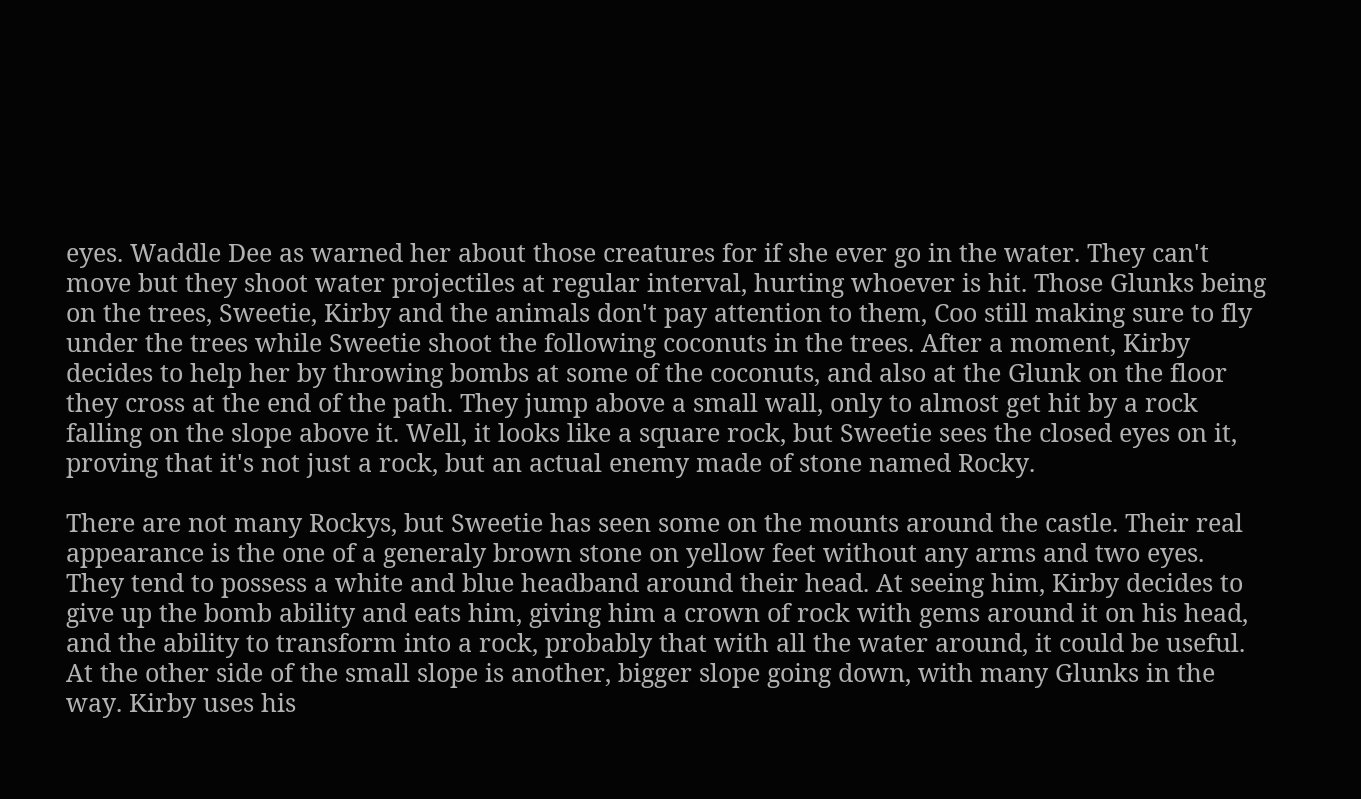eyes. Waddle Dee as warned her about those creatures for if she ever go in the water. They can't move but they shoot water projectiles at regular interval, hurting whoever is hit. Those Glunks being on the trees, Sweetie, Kirby and the animals don't pay attention to them, Coo still making sure to fly under the trees while Sweetie shoot the following coconuts in the trees. After a moment, Kirby decides to help her by throwing bombs at some of the coconuts, and also at the Glunk on the floor they cross at the end of the path. They jump above a small wall, only to almost get hit by a rock falling on the slope above it. Well, it looks like a square rock, but Sweetie sees the closed eyes on it, proving that it's not just a rock, but an actual enemy made of stone named Rocky.

There are not many Rockys, but Sweetie has seen some on the mounts around the castle. Their real appearance is the one of a generaly brown stone on yellow feet without any arms and two eyes. They tend to possess a white and blue headband around their head. At seeing him, Kirby decides to give up the bomb ability and eats him, giving him a crown of rock with gems around it on his head, and the ability to transform into a rock, probably that with all the water around, it could be useful. At the other side of the small slope is another, bigger slope going down, with many Glunks in the way. Kirby uses his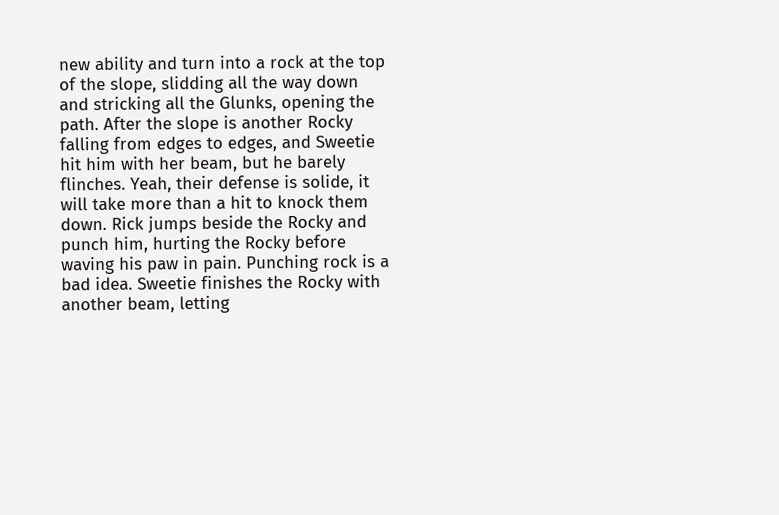new ability and turn into a rock at the top of the slope, slidding all the way down and stricking all the Glunks, opening the path. After the slope is another Rocky falling from edges to edges, and Sweetie hit him with her beam, but he barely flinches. Yeah, their defense is solide, it will take more than a hit to knock them down. Rick jumps beside the Rocky and punch him, hurting the Rocky before waving his paw in pain. Punching rock is a bad idea. Sweetie finishes the Rocky with another beam, letting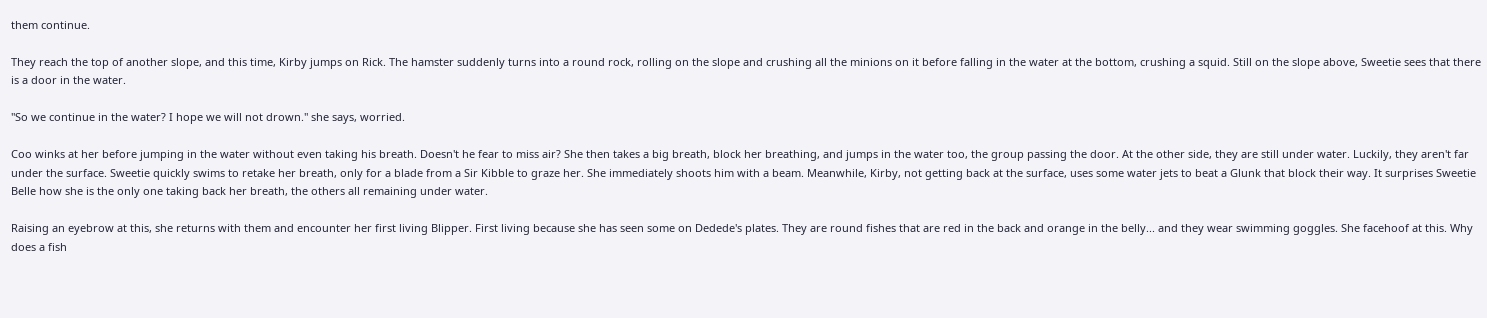them continue.

They reach the top of another slope, and this time, Kirby jumps on Rick. The hamster suddenly turns into a round rock, rolling on the slope and crushing all the minions on it before falling in the water at the bottom, crushing a squid. Still on the slope above, Sweetie sees that there is a door in the water.

"So we continue in the water? I hope we will not drown." she says, worried.

Coo winks at her before jumping in the water without even taking his breath. Doesn't he fear to miss air? She then takes a big breath, block her breathing, and jumps in the water too, the group passing the door. At the other side, they are still under water. Luckily, they aren't far under the surface. Sweetie quickly swims to retake her breath, only for a blade from a Sir Kibble to graze her. She immediately shoots him with a beam. Meanwhile, Kirby, not getting back at the surface, uses some water jets to beat a Glunk that block their way. It surprises Sweetie Belle how she is the only one taking back her breath, the others all remaining under water.

Raising an eyebrow at this, she returns with them and encounter her first living Blipper. First living because she has seen some on Dedede's plates. They are round fishes that are red in the back and orange in the belly... and they wear swimming goggles. She facehoof at this. Why does a fish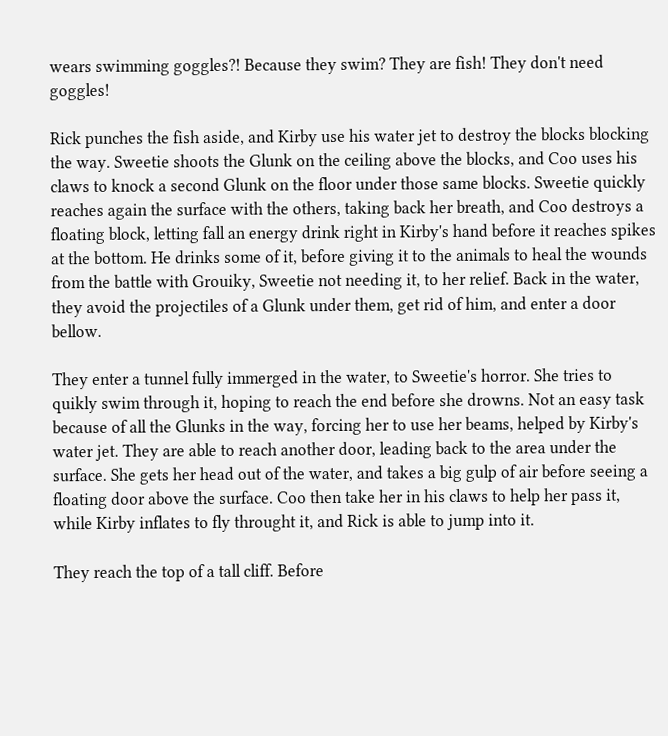wears swimming goggles?! Because they swim? They are fish! They don't need goggles!

Rick punches the fish aside, and Kirby use his water jet to destroy the blocks blocking the way. Sweetie shoots the Glunk on the ceiling above the blocks, and Coo uses his claws to knock a second Glunk on the floor under those same blocks. Sweetie quickly reaches again the surface with the others, taking back her breath, and Coo destroys a floating block, letting fall an energy drink right in Kirby's hand before it reaches spikes at the bottom. He drinks some of it, before giving it to the animals to heal the wounds from the battle with Grouiky, Sweetie not needing it, to her relief. Back in the water, they avoid the projectiles of a Glunk under them, get rid of him, and enter a door bellow.

They enter a tunnel fully immerged in the water, to Sweetie's horror. She tries to quikly swim through it, hoping to reach the end before she drowns. Not an easy task because of all the Glunks in the way, forcing her to use her beams, helped by Kirby's water jet. They are able to reach another door, leading back to the area under the surface. She gets her head out of the water, and takes a big gulp of air before seeing a floating door above the surface. Coo then take her in his claws to help her pass it, while Kirby inflates to fly throught it, and Rick is able to jump into it.

They reach the top of a tall cliff. Before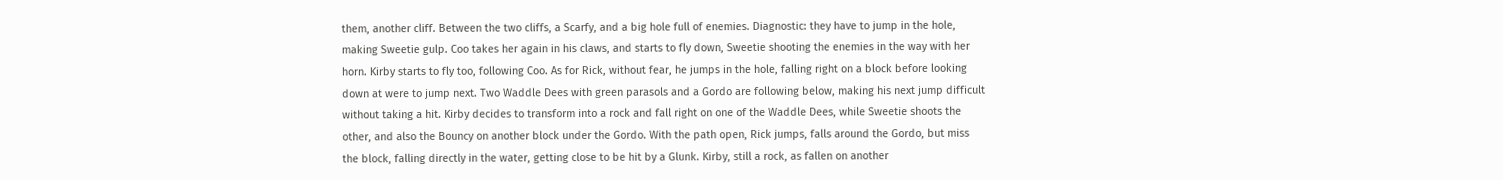them, another cliff. Between the two cliffs, a Scarfy, and a big hole full of enemies. Diagnostic: they have to jump in the hole, making Sweetie gulp. Coo takes her again in his claws, and starts to fly down, Sweetie shooting the enemies in the way with her horn. Kirby starts to fly too, following Coo. As for Rick, without fear, he jumps in the hole, falling right on a block before looking down at were to jump next. Two Waddle Dees with green parasols and a Gordo are following below, making his next jump difficult without taking a hit. Kirby decides to transform into a rock and fall right on one of the Waddle Dees, while Sweetie shoots the other, and also the Bouncy on another block under the Gordo. With the path open, Rick jumps, falls around the Gordo, but miss the block, falling directly in the water, getting close to be hit by a Glunk. Kirby, still a rock, as fallen on another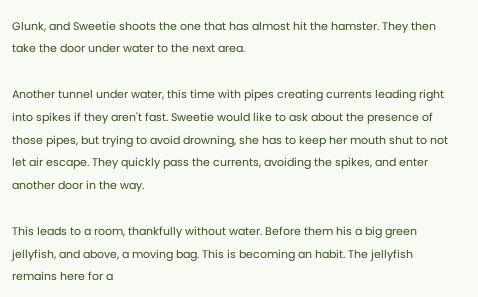Glunk, and Sweetie shoots the one that has almost hit the hamster. They then take the door under water to the next area.

Another tunnel under water, this time with pipes creating currents leading right into spikes if they aren't fast. Sweetie would like to ask about the presence of those pipes, but trying to avoid drowning, she has to keep her mouth shut to not let air escape. They quickly pass the currents, avoiding the spikes, and enter another door in the way.

This leads to a room, thankfully without water. Before them his a big green jellyfish, and above, a moving bag. This is becoming an habit. The jellyfish remains here for a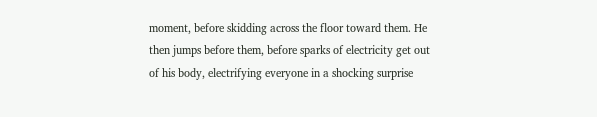moment, before skidding across the floor toward them. He then jumps before them, before sparks of electricity get out of his body, electrifying everyone in a shocking surprise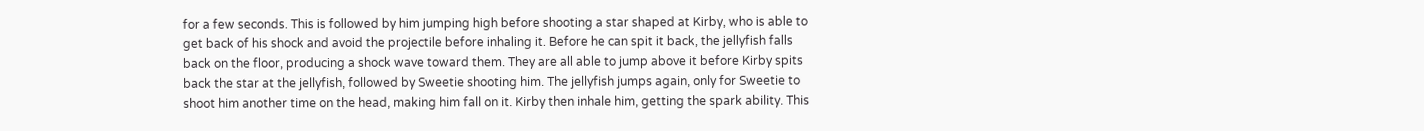for a few seconds. This is followed by him jumping high before shooting a star shaped at Kirby, who is able to get back of his shock and avoid the projectile before inhaling it. Before he can spit it back, the jellyfish falls back on the floor, producing a shock wave toward them. They are all able to jump above it before Kirby spits back the star at the jellyfish, followed by Sweetie shooting him. The jellyfish jumps again, only for Sweetie to shoot him another time on the head, making him fall on it. Kirby then inhale him, getting the spark ability. This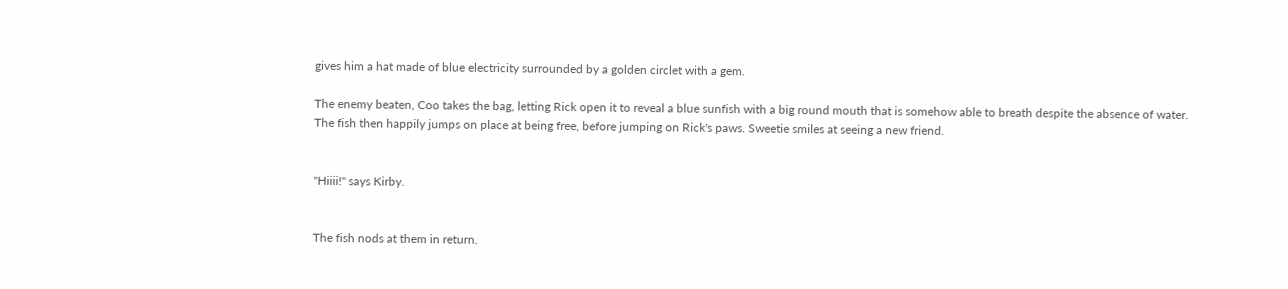gives him a hat made of blue electricity surrounded by a golden circlet with a gem.

The enemy beaten, Coo takes the bag, letting Rick open it to reveal a blue sunfish with a big round mouth that is somehow able to breath despite the absence of water. The fish then happily jumps on place at being free, before jumping on Rick's paws. Sweetie smiles at seeing a new friend.


"Hiiii!" says Kirby.


The fish nods at them in return.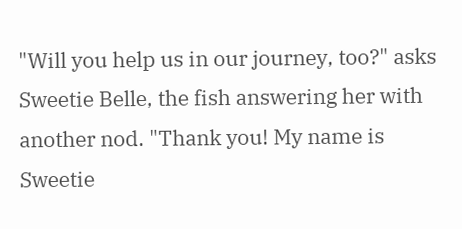"Will you help us in our journey, too?" asks Sweetie Belle, the fish answering her with another nod. "Thank you! My name is Sweetie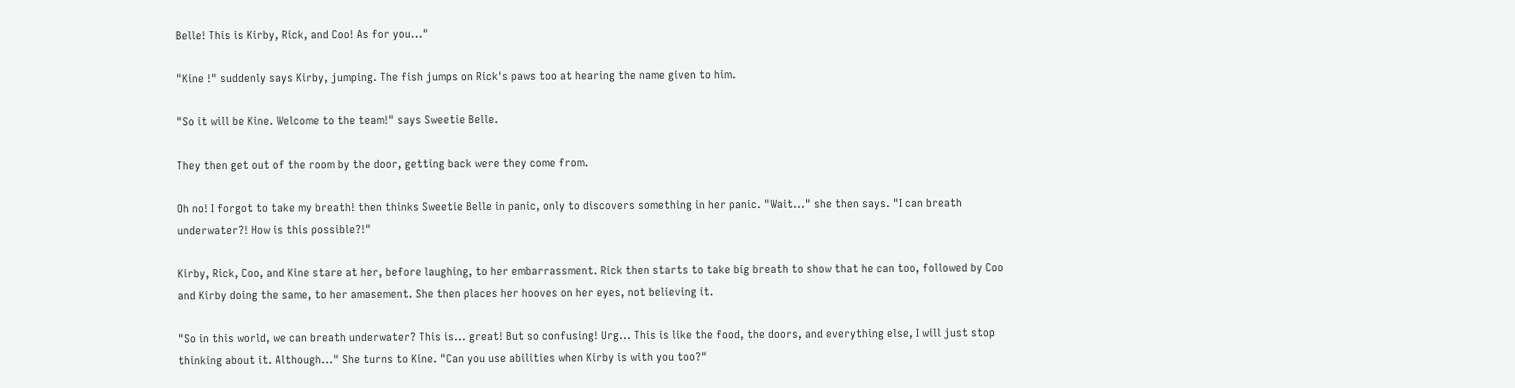Belle! This is Kirby, Rick, and Coo! As for you..."

"Kine !" suddenly says Kirby, jumping. The fish jumps on Rick's paws too at hearing the name given to him.

"So it will be Kine. Welcome to the team!" says Sweetie Belle.

They then get out of the room by the door, getting back were they come from.

Oh no! I forgot to take my breath! then thinks Sweetie Belle in panic, only to discovers something in her panic. "Wait..." she then says. "I can breath underwater?! How is this possible?!"

Kirby, Rick, Coo, and Kine stare at her, before laughing, to her embarrassment. Rick then starts to take big breath to show that he can too, followed by Coo and Kirby doing the same, to her amasement. She then places her hooves on her eyes, not believing it.

"So in this world, we can breath underwater? This is... great! But so confusing! Urg... This is like the food, the doors, and everything else, I will just stop thinking about it. Although..." She turns to Kine. "Can you use abilities when Kirby is with you too?"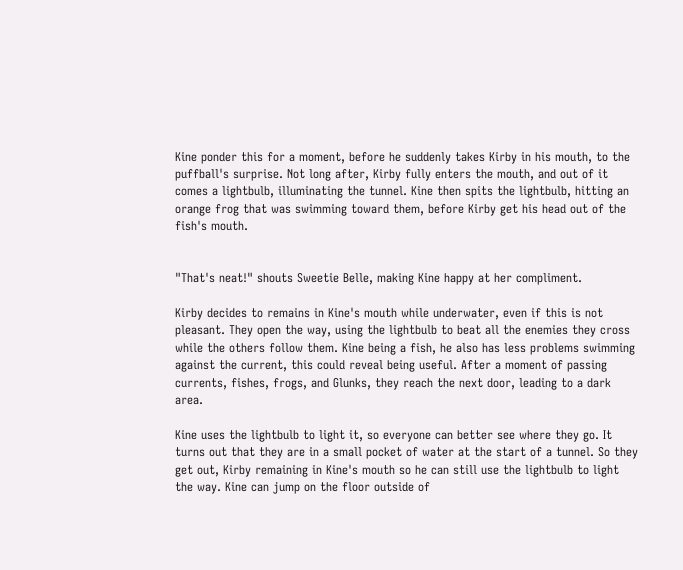Kine ponder this for a moment, before he suddenly takes Kirby in his mouth, to the puffball's surprise. Not long after, Kirby fully enters the mouth, and out of it comes a lightbulb, illuminating the tunnel. Kine then spits the lightbulb, hitting an orange frog that was swimming toward them, before Kirby get his head out of the fish's mouth.


"That's neat!" shouts Sweetie Belle, making Kine happy at her compliment.

Kirby decides to remains in Kine's mouth while underwater, even if this is not pleasant. They open the way, using the lightbulb to beat all the enemies they cross while the others follow them. Kine being a fish, he also has less problems swimming against the current, this could reveal being useful. After a moment of passing currents, fishes, frogs, and Glunks, they reach the next door, leading to a dark area.

Kine uses the lightbulb to light it, so everyone can better see where they go. It turns out that they are in a small pocket of water at the start of a tunnel. So they get out, Kirby remaining in Kine's mouth so he can still use the lightbulb to light the way. Kine can jump on the floor outside of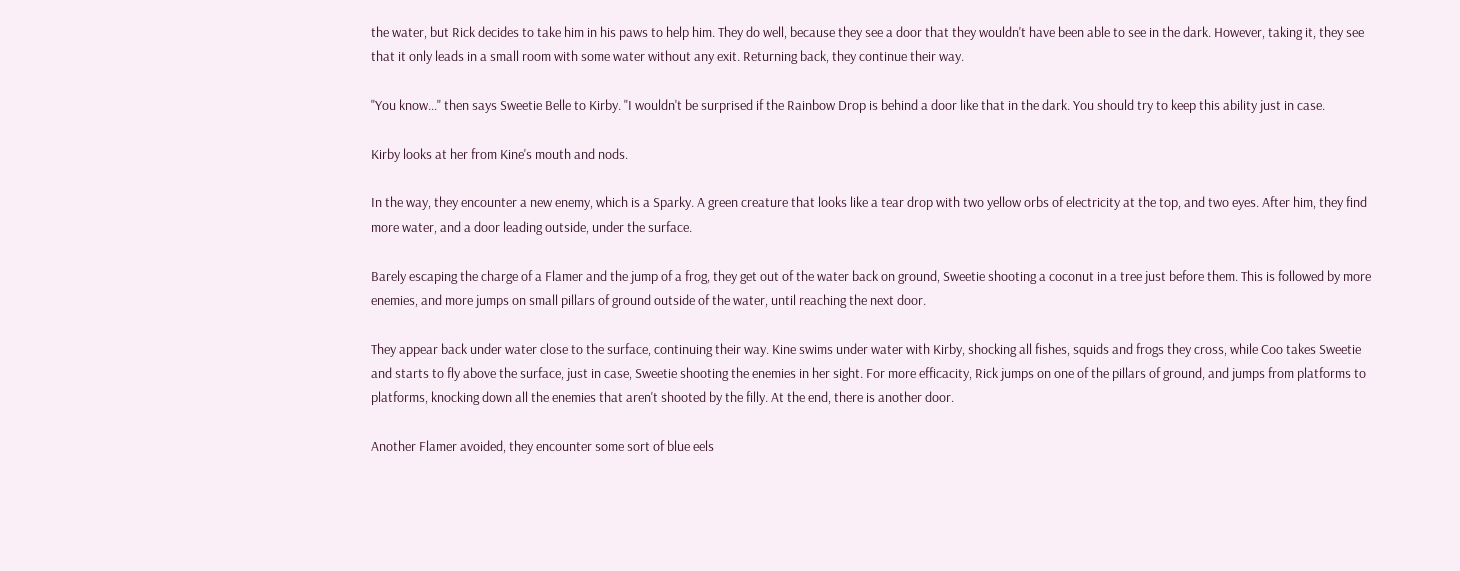the water, but Rick decides to take him in his paws to help him. They do well, because they see a door that they wouldn't have been able to see in the dark. However, taking it, they see that it only leads in a small room with some water without any exit. Returning back, they continue their way.

"You know..." then says Sweetie Belle to Kirby. "I wouldn't be surprised if the Rainbow Drop is behind a door like that in the dark. You should try to keep this ability just in case.

Kirby looks at her from Kine's mouth and nods.

In the way, they encounter a new enemy, which is a Sparky. A green creature that looks like a tear drop with two yellow orbs of electricity at the top, and two eyes. After him, they find more water, and a door leading outside, under the surface.

Barely escaping the charge of a Flamer and the jump of a frog, they get out of the water back on ground, Sweetie shooting a coconut in a tree just before them. This is followed by more enemies, and more jumps on small pillars of ground outside of the water, until reaching the next door.

They appear back under water close to the surface, continuing their way. Kine swims under water with Kirby, shocking all fishes, squids and frogs they cross, while Coo takes Sweetie and starts to fly above the surface, just in case, Sweetie shooting the enemies in her sight. For more efficacity, Rick jumps on one of the pillars of ground, and jumps from platforms to platforms, knocking down all the enemies that aren't shooted by the filly. At the end, there is another door.

Another Flamer avoided, they encounter some sort of blue eels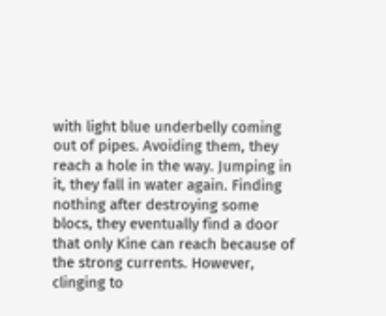with light blue underbelly coming out of pipes. Avoiding them, they reach a hole in the way. Jumping in it, they fall in water again. Finding nothing after destroying some blocs, they eventually find a door that only Kine can reach because of the strong currents. However, clinging to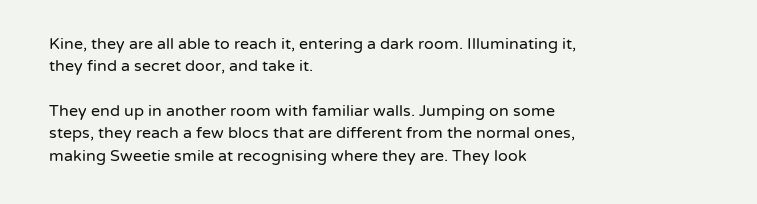Kine, they are all able to reach it, entering a dark room. Illuminating it, they find a secret door, and take it.

They end up in another room with familiar walls. Jumping on some steps, they reach a few blocs that are different from the normal ones, making Sweetie smile at recognising where they are. They look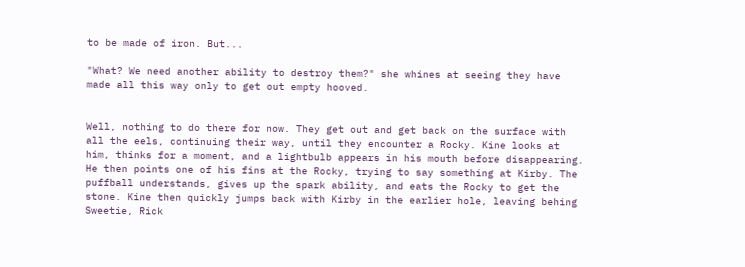to be made of iron. But...

"What? We need another ability to destroy them?" she whines at seeing they have made all this way only to get out empty hooved.


Well, nothing to do there for now. They get out and get back on the surface with all the eels, continuing their way, until they encounter a Rocky. Kine looks at him, thinks for a moment, and a lightbulb appears in his mouth before disappearing. He then points one of his fins at the Rocky, trying to say something at Kirby. The puffball understands, gives up the spark ability, and eats the Rocky to get the stone. Kine then quickly jumps back with Kirby in the earlier hole, leaving behing Sweetie, Rick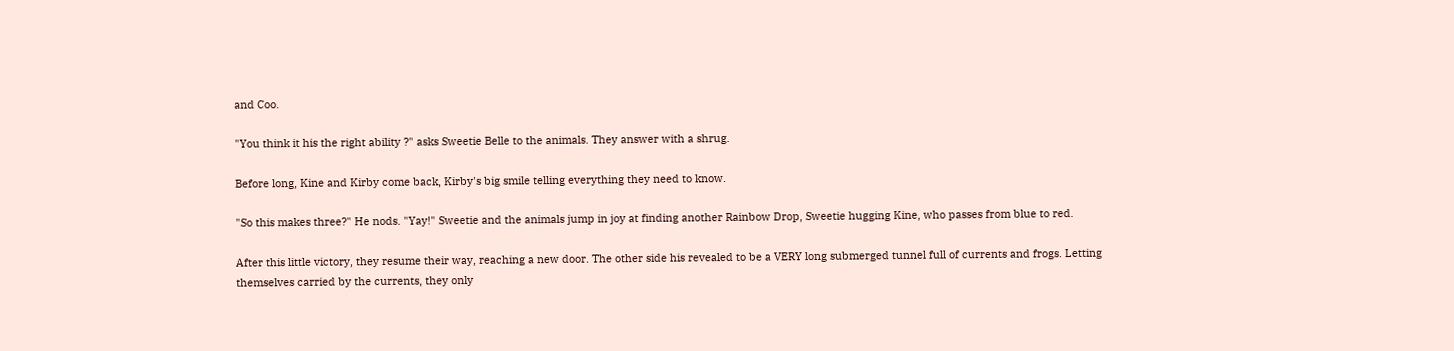and Coo.

"You think it his the right ability ?" asks Sweetie Belle to the animals. They answer with a shrug.

Before long, Kine and Kirby come back, Kirby's big smile telling everything they need to know.

"So this makes three?" He nods. "Yay!" Sweetie and the animals jump in joy at finding another Rainbow Drop, Sweetie hugging Kine, who passes from blue to red.

After this little victory, they resume their way, reaching a new door. The other side his revealed to be a VERY long submerged tunnel full of currents and frogs. Letting themselves carried by the currents, they only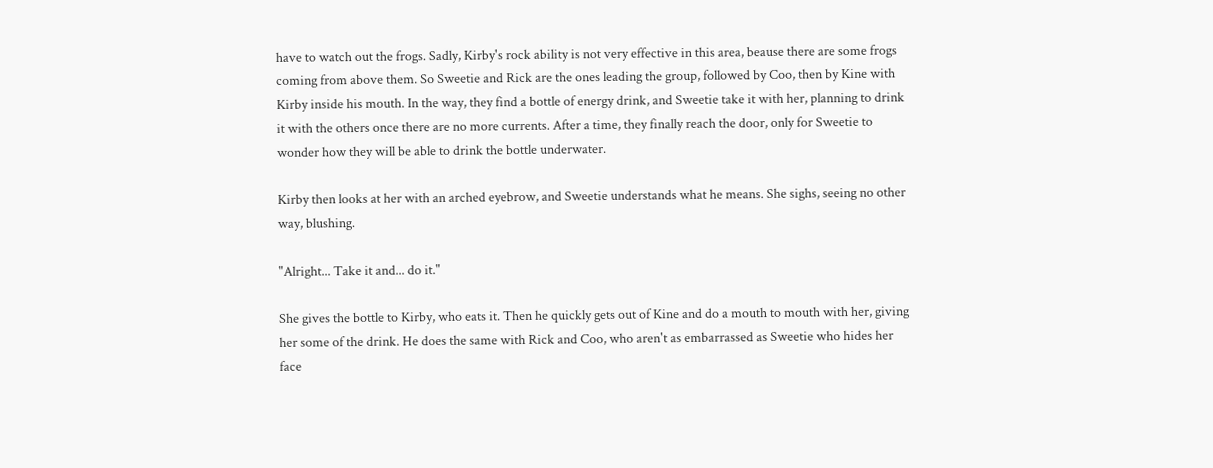have to watch out the frogs. Sadly, Kirby's rock ability is not very effective in this area, beause there are some frogs coming from above them. So Sweetie and Rick are the ones leading the group, followed by Coo, then by Kine with Kirby inside his mouth. In the way, they find a bottle of energy drink, and Sweetie take it with her, planning to drink it with the others once there are no more currents. After a time, they finally reach the door, only for Sweetie to wonder how they will be able to drink the bottle underwater.

Kirby then looks at her with an arched eyebrow, and Sweetie understands what he means. She sighs, seeing no other way, blushing.

"Alright... Take it and... do it."

She gives the bottle to Kirby, who eats it. Then he quickly gets out of Kine and do a mouth to mouth with her, giving her some of the drink. He does the same with Rick and Coo, who aren't as embarrassed as Sweetie who hides her face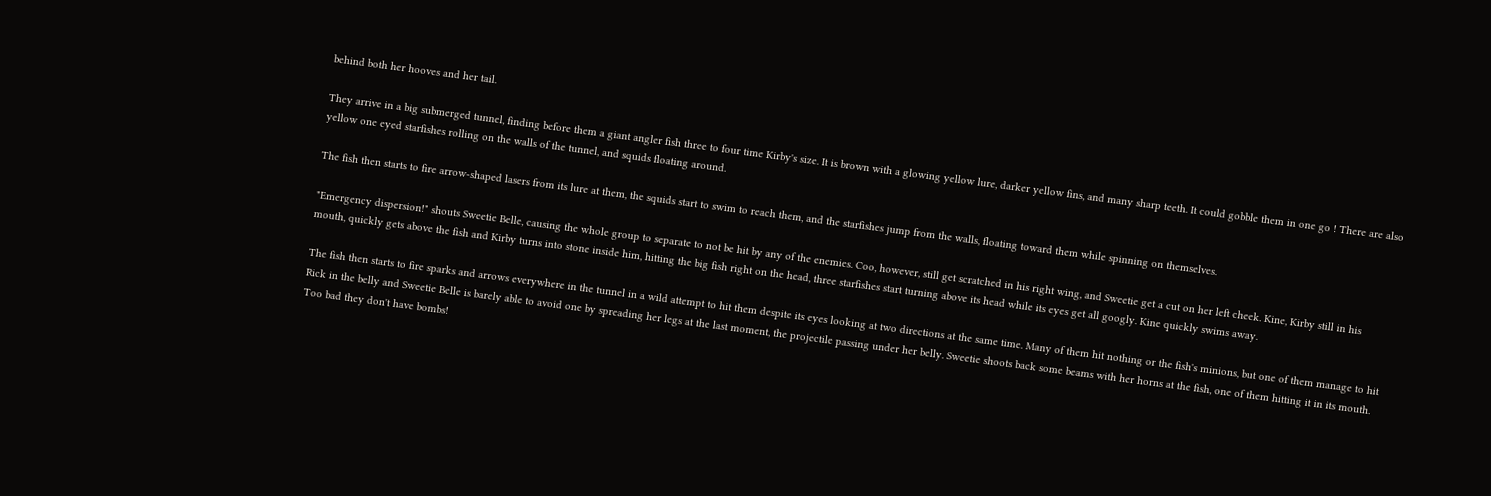behind both her hooves and her tail.

They arrive in a big submerged tunnel, finding before them a giant angler fish three to four time Kirby's size. It is brown with a glowing yellow lure, darker yellow fins, and many sharp teeth. It could gobble them in one go ! There are also yellow one eyed starfishes rolling on the walls of the tunnel, and squids floating around.

The fish then starts to fire arrow-shaped lasers from its lure at them, the squids start to swim to reach them, and the starfishes jump from the walls, floating toward them while spinning on themselves.

"Emergency dispersion!" shouts Sweetie Belle, causing the whole group to separate to not be hit by any of the enemies. Coo, however, still get scratched in his right wing, and Sweetie get a cut on her left cheek. Kine, Kirby still in his mouth, quickly gets above the fish and Kirby turns into stone inside him, hitting the big fish right on the head, three starfishes start turning above its head while its eyes get all googly. Kine quickly swims away.

The fish then starts to fire sparks and arrows everywhere in the tunnel in a wild attempt to hit them despite its eyes looking at two directions at the same time. Many of them hit nothing or the fish's minions, but one of them manage to hit Rick in the belly and Sweetie Belle is barely able to avoid one by spreading her legs at the last moment, the projectile passing under her belly. Sweetie shoots back some beams with her horns at the fish, one of them hitting it in its mouth. Too bad they don't have bombs!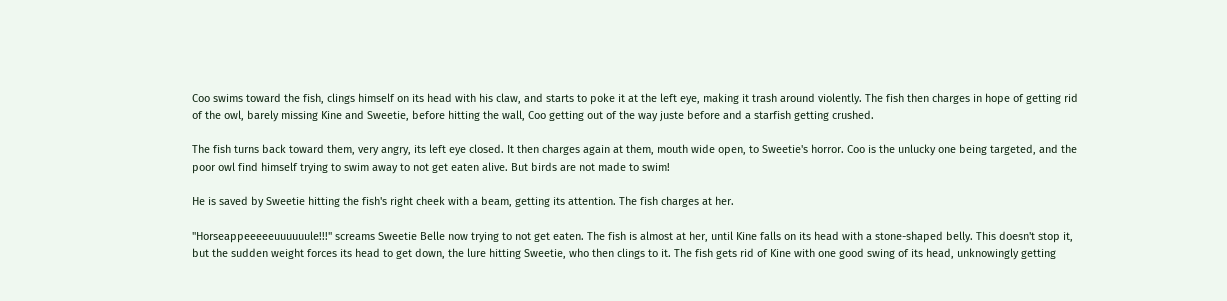Coo swims toward the fish, clings himself on its head with his claw, and starts to poke it at the left eye, making it trash around violently. The fish then charges in hope of getting rid of the owl, barely missing Kine and Sweetie, before hitting the wall, Coo getting out of the way juste before and a starfish getting crushed.

The fish turns back toward them, very angry, its left eye closed. It then charges again at them, mouth wide open, to Sweetie's horror. Coo is the unlucky one being targeted, and the poor owl find himself trying to swim away to not get eaten alive. But birds are not made to swim!

He is saved by Sweetie hitting the fish's right cheek with a beam, getting its attention. The fish charges at her.

"Horseappeeeeeuuuuuule!!!" screams Sweetie Belle now trying to not get eaten. The fish is almost at her, until Kine falls on its head with a stone-shaped belly. This doesn't stop it, but the sudden weight forces its head to get down, the lure hitting Sweetie, who then clings to it. The fish gets rid of Kine with one good swing of its head, unknowingly getting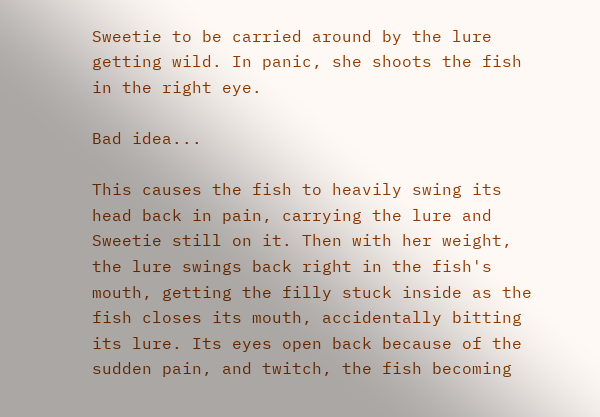Sweetie to be carried around by the lure getting wild. In panic, she shoots the fish in the right eye.

Bad idea...

This causes the fish to heavily swing its head back in pain, carrying the lure and Sweetie still on it. Then with her weight, the lure swings back right in the fish's mouth, getting the filly stuck inside as the fish closes its mouth, accidentally bitting its lure. Its eyes open back because of the sudden pain, and twitch, the fish becoming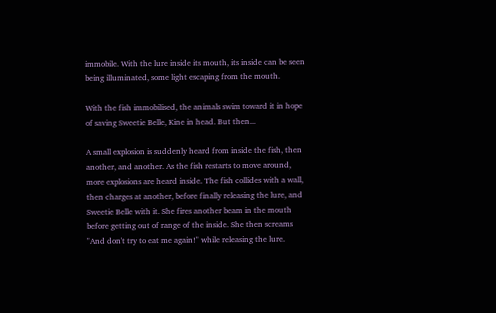immobile. With the lure inside its mouth, its inside can be seen being illuminated, some light escaping from the mouth.

With the fish immobilised, the animals swim toward it in hope of saving Sweetie Belle, Kine in head. But then...

A small explosion is suddenly heard from inside the fish, then another, and another. As the fish restarts to move around, more explosions are heard inside. The fish collides with a wall, then charges at another, before finally releasing the lure, and Sweetie Belle with it. She fires another beam in the mouth before getting out of range of the inside. She then screams "And don't try to eat me again!" while releasing the lure.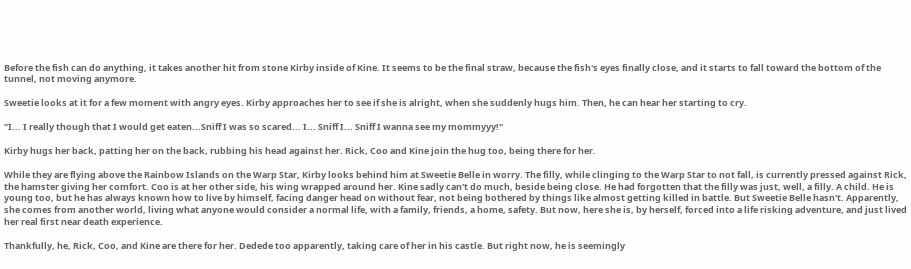Before the fish can do anything, it takes another hit from stone Kirby inside of Kine. It seems to be the final straw, because the fish's eyes finally close, and it starts to fall toward the bottom of the tunnel, not moving anymore.

Sweetie looks at it for a few moment with angry eyes. Kirby approaches her to see if she is alright, when she suddenly hugs him. Then, he can hear her starting to cry.

"I... I really though that I would get eaten...Sniff I was so scared... I... Sniff I... Sniff I wanna see my mommyyy!"

Kirby hugs her back, patting her on the back, rubbing his head against her. Rick, Coo and Kine join the hug too, being there for her.

While they are flying above the Rainbow Islands on the Warp Star, Kirby looks behind him at Sweetie Belle in worry. The filly, while clinging to the Warp Star to not fall, is currently pressed against Rick, the hamster giving her comfort. Coo is at her other side, his wing wrapped around her. Kine sadly can't do much, beside being close. He had forgotten that the filly was just, well, a filly. A child. He is young too, but he has always known how to live by himself, facing danger head on without fear, not being bothered by things like almost getting killed in battle. But Sweetie Belle hasn't. Apparently, she comes from another world, living what anyone would consider a normal life, with a family, friends, a home, safety. But now, here she is, by herself, forced into a life risking adventure, and just lived her real first near death experience.

Thankfully, he, Rick, Coo, and Kine are there for her. Dedede too apparently, taking care of her in his castle. But right now, he is seemingly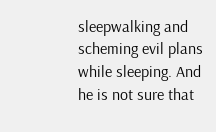sleepwalking and scheming evil plans while sleeping. And he is not sure that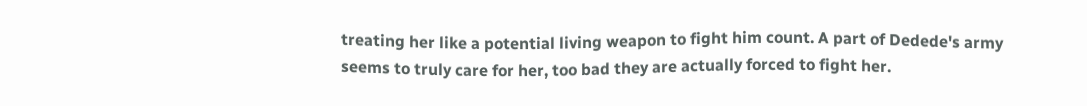treating her like a potential living weapon to fight him count. A part of Dedede's army seems to truly care for her, too bad they are actually forced to fight her.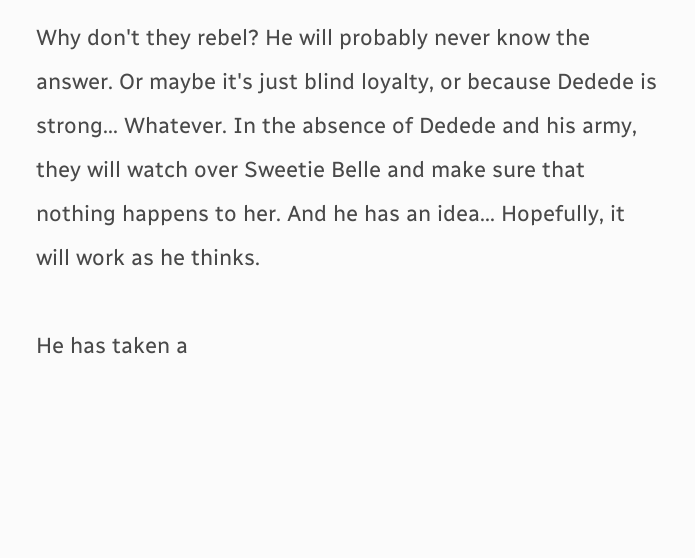Why don't they rebel? He will probably never know the answer. Or maybe it's just blind loyalty, or because Dedede is strong... Whatever. In the absence of Dedede and his army, they will watch over Sweetie Belle and make sure that nothing happens to her. And he has an idea... Hopefully, it will work as he thinks.

He has taken a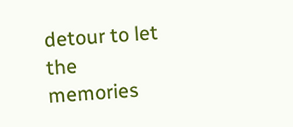detour to let the memories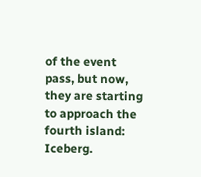of the event pass, but now, they are starting to approach the fourth island: Iceberg.